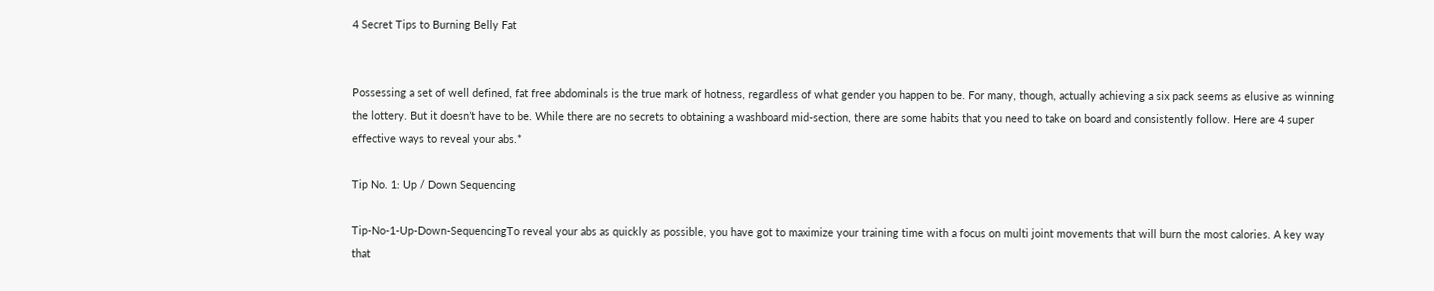4 Secret Tips to Burning Belly Fat


Possessing a set of well defined, fat free abdominals is the true mark of hotness, regardless of what gender you happen to be. For many, though, actually achieving a six pack seems as elusive as winning the lottery. But it doesn’t have to be. While there are no secrets to obtaining a washboard mid-section, there are some habits that you need to take on board and consistently follow. Here are 4 super effective ways to reveal your abs.*

Tip No. 1: Up / Down Sequencing

Tip-No-1-Up-Down-SequencingTo reveal your abs as quickly as possible, you have got to maximize your training time with a focus on multi joint movements that will burn the most calories. A key way that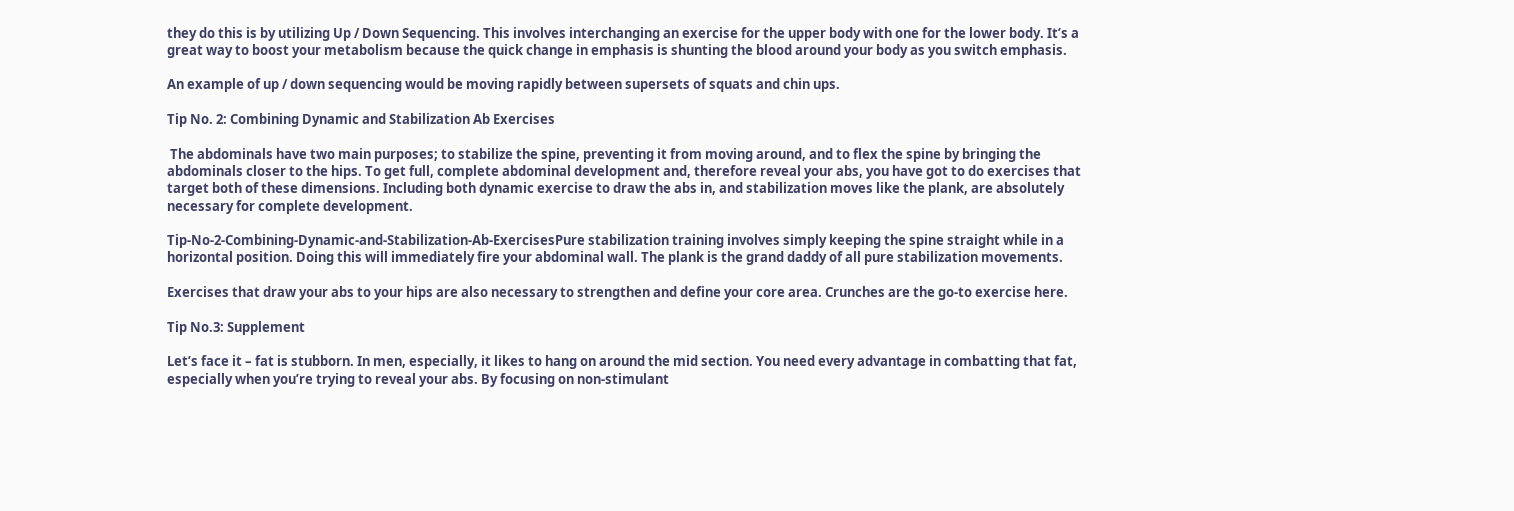they do this is by utilizing Up / Down Sequencing. This involves interchanging an exercise for the upper body with one for the lower body. It’s a great way to boost your metabolism because the quick change in emphasis is shunting the blood around your body as you switch emphasis.

An example of up / down sequencing would be moving rapidly between supersets of squats and chin ups.

Tip No. 2: Combining Dynamic and Stabilization Ab Exercises

 The abdominals have two main purposes; to stabilize the spine, preventing it from moving around, and to flex the spine by bringing the abdominals closer to the hips. To get full, complete abdominal development and, therefore reveal your abs, you have got to do exercises that target both of these dimensions. Including both dynamic exercise to draw the abs in, and stabilization moves like the plank, are absolutely necessary for complete development.

Tip-No-2-Combining-Dynamic-and-Stabilization-Ab-ExercisesPure stabilization training involves simply keeping the spine straight while in a horizontal position. Doing this will immediately fire your abdominal wall. The plank is the grand daddy of all pure stabilization movements.

Exercises that draw your abs to your hips are also necessary to strengthen and define your core area. Crunches are the go-to exercise here.

Tip No.3: Supplement

Let’s face it – fat is stubborn. In men, especially, it likes to hang on around the mid section. You need every advantage in combatting that fat, especially when you’re trying to reveal your abs. By focusing on non-stimulant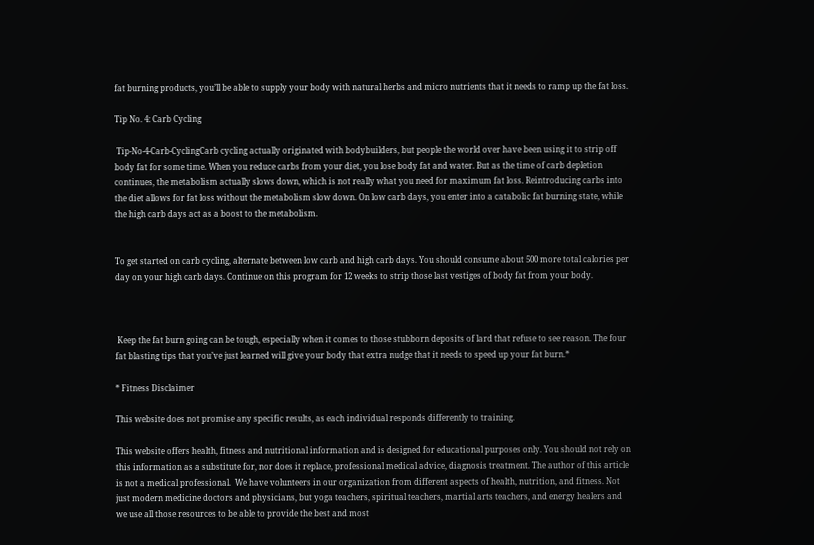fat burning products, you’ll be able to supply your body with natural herbs and micro nutrients that it needs to ramp up the fat loss.

Tip No. 4: Carb Cycling

 Tip-No-4-Carb-CyclingCarb cycling actually originated with bodybuilders, but people the world over have been using it to strip off body fat for some time. When you reduce carbs from your diet, you lose body fat and water. But as the time of carb depletion continues, the metabolism actually slows down, which is not really what you need for maximum fat loss. Reintroducing carbs into the diet allows for fat loss without the metabolism slow down. On low carb days, you enter into a catabolic fat burning state, while the high carb days act as a boost to the metabolism.


To get started on carb cycling, alternate between low carb and high carb days. You should consume about 500 more total calories per day on your high carb days. Continue on this program for 12 weeks to strip those last vestiges of body fat from your body.



 Keep the fat burn going can be tough, especially when it comes to those stubborn deposits of lard that refuse to see reason. The four fat blasting tips that you’ve just learned will give your body that extra nudge that it needs to speed up your fat burn.*

* Fitness Disclaimer

This website does not promise any specific results, as each individual responds differently to training.

This website offers health, fitness and nutritional information and is designed for educational purposes only. You should not rely on this information as a substitute for, nor does it replace, professional medical advice, diagnosis treatment. The author of this article is not a medical professional.  We have volunteers in our organization from different aspects of health, nutrition, and fitness. Not just modern medicine doctors and physicians, but yoga teachers, spiritual teachers, martial arts teachers, and energy healers and we use all those resources to be able to provide the best and most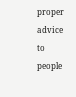proper advice to people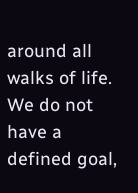around all walks of life. We do not have a defined goal,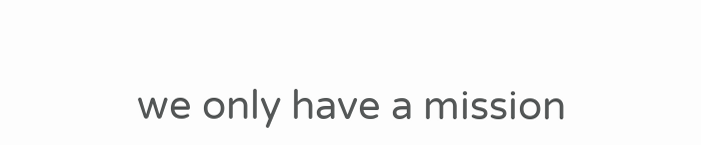we only have a mission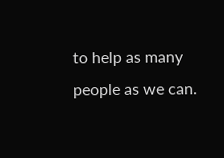to help as many people as we can.